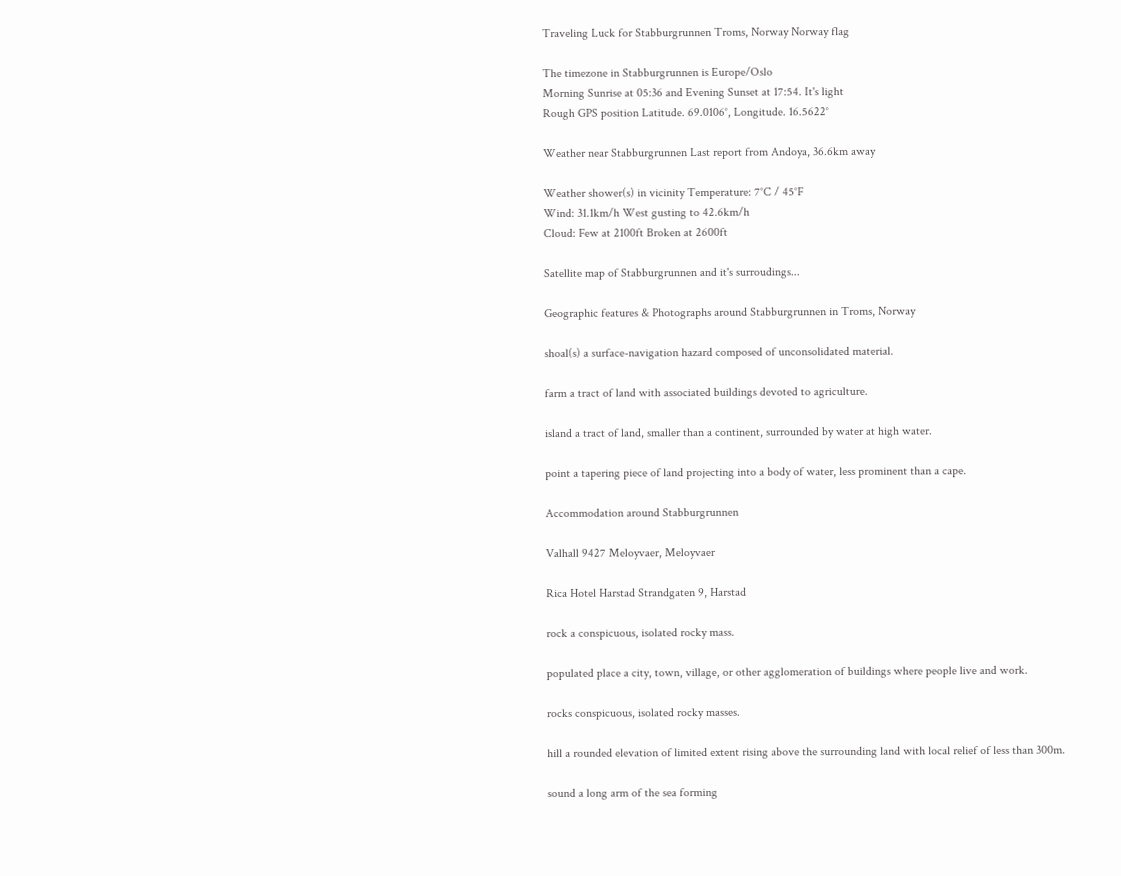Traveling Luck for Stabburgrunnen Troms, Norway Norway flag

The timezone in Stabburgrunnen is Europe/Oslo
Morning Sunrise at 05:36 and Evening Sunset at 17:54. It's light
Rough GPS position Latitude. 69.0106°, Longitude. 16.5622°

Weather near Stabburgrunnen Last report from Andoya, 36.6km away

Weather shower(s) in vicinity Temperature: 7°C / 45°F
Wind: 31.1km/h West gusting to 42.6km/h
Cloud: Few at 2100ft Broken at 2600ft

Satellite map of Stabburgrunnen and it's surroudings...

Geographic features & Photographs around Stabburgrunnen in Troms, Norway

shoal(s) a surface-navigation hazard composed of unconsolidated material.

farm a tract of land with associated buildings devoted to agriculture.

island a tract of land, smaller than a continent, surrounded by water at high water.

point a tapering piece of land projecting into a body of water, less prominent than a cape.

Accommodation around Stabburgrunnen

Valhall 9427 Meloyvaer, Meloyvaer

Rica Hotel Harstad Strandgaten 9, Harstad

rock a conspicuous, isolated rocky mass.

populated place a city, town, village, or other agglomeration of buildings where people live and work.

rocks conspicuous, isolated rocky masses.

hill a rounded elevation of limited extent rising above the surrounding land with local relief of less than 300m.

sound a long arm of the sea forming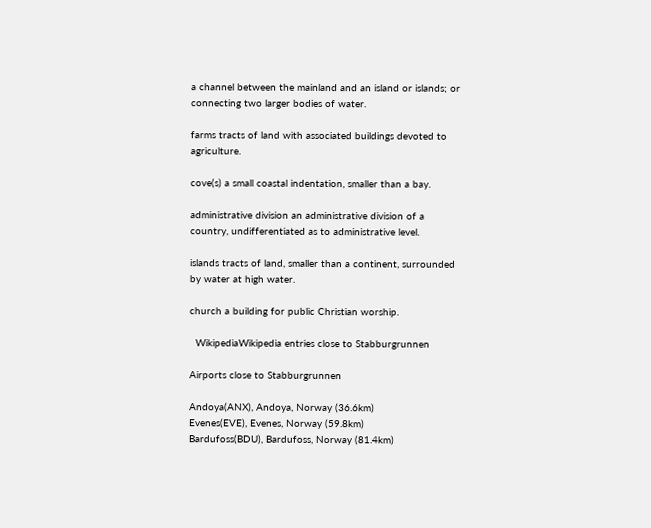a channel between the mainland and an island or islands; or connecting two larger bodies of water.

farms tracts of land with associated buildings devoted to agriculture.

cove(s) a small coastal indentation, smaller than a bay.

administrative division an administrative division of a country, undifferentiated as to administrative level.

islands tracts of land, smaller than a continent, surrounded by water at high water.

church a building for public Christian worship.

  WikipediaWikipedia entries close to Stabburgrunnen

Airports close to Stabburgrunnen

Andoya(ANX), Andoya, Norway (36.6km)
Evenes(EVE), Evenes, Norway (59.8km)
Bardufoss(BDU), Bardufoss, Norway (81.4km)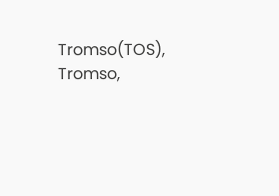Tromso(TOS), Tromso,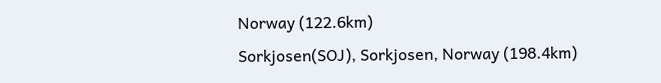Norway (122.6km)
Sorkjosen(SOJ), Sorkjosen, Norway (198.4km)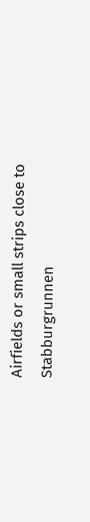Airfields or small strips close to Stabburgrunnen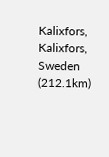Kalixfors, Kalixfors, Sweden (212.1km)